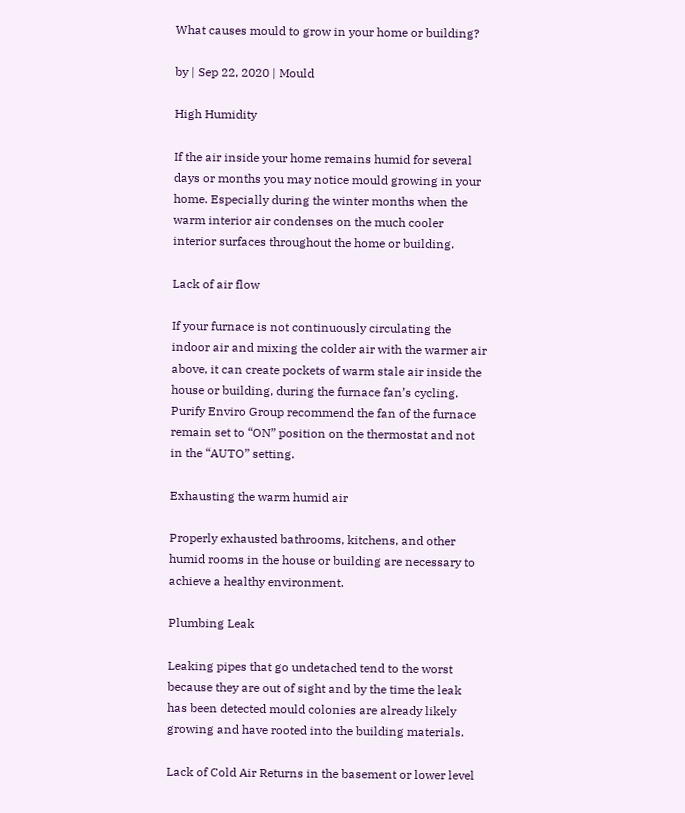What causes mould to grow in your home or building?

by | Sep 22, 2020 | Mould

High Humidity

If the air inside your home remains humid for several days or months you may notice mould growing in your home. Especially during the winter months when the warm interior air condenses on the much cooler interior surfaces throughout the home or building.

Lack of air flow

If your furnace is not continuously circulating the indoor air and mixing the colder air with the warmer air above, it can create pockets of warm stale air inside the house or building, during the furnace fan’s cycling. Purify Enviro Group recommend the fan of the furnace remain set to “ON” position on the thermostat and not in the “AUTO” setting.

Exhausting the warm humid air

Properly exhausted bathrooms, kitchens, and other humid rooms in the house or building are necessary to achieve a healthy environment.

Plumbing Leak

Leaking pipes that go undetached tend to the worst because they are out of sight and by the time the leak has been detected mould colonies are already likely growing and have rooted into the building materials.

Lack of Cold Air Returns in the basement or lower level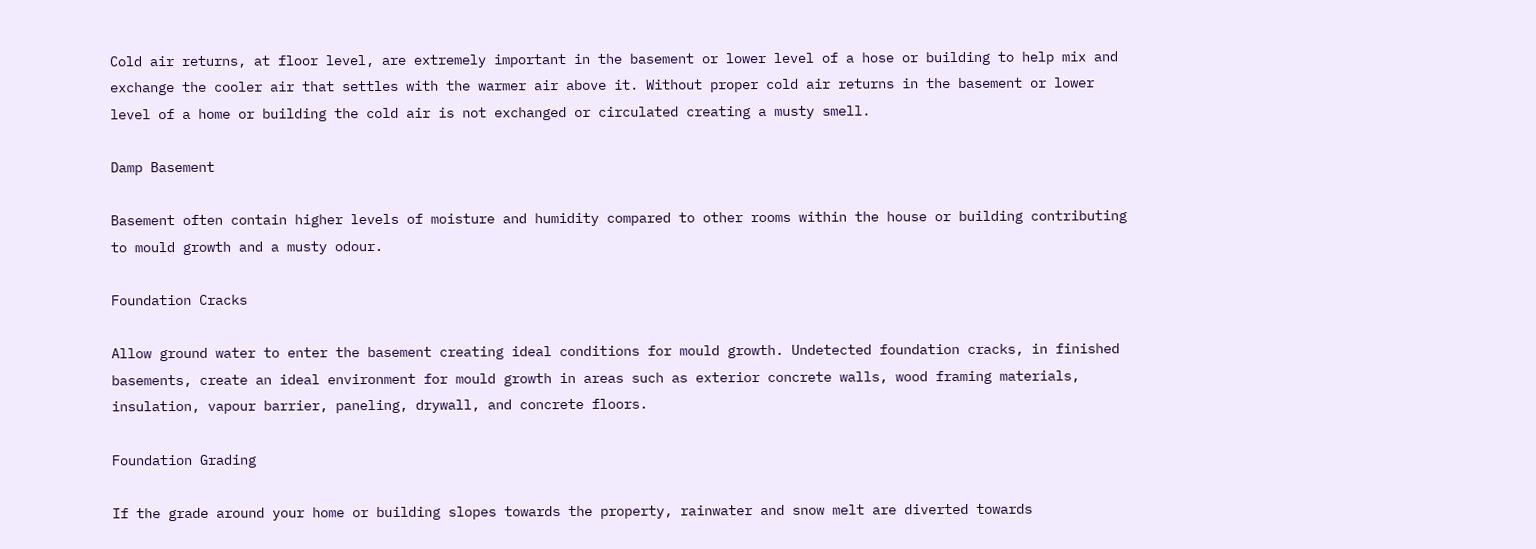Cold air returns, at floor level, are extremely important in the basement or lower level of a hose or building to help mix and exchange the cooler air that settles with the warmer air above it. Without proper cold air returns in the basement or lower level of a home or building the cold air is not exchanged or circulated creating a musty smell.

Damp Basement

Basement often contain higher levels of moisture and humidity compared to other rooms within the house or building contributing to mould growth and a musty odour.

Foundation Cracks

Allow ground water to enter the basement creating ideal conditions for mould growth. Undetected foundation cracks, in finished basements, create an ideal environment for mould growth in areas such as exterior concrete walls, wood framing materials, insulation, vapour barrier, paneling, drywall, and concrete floors.

Foundation Grading

If the grade around your home or building slopes towards the property, rainwater and snow melt are diverted towards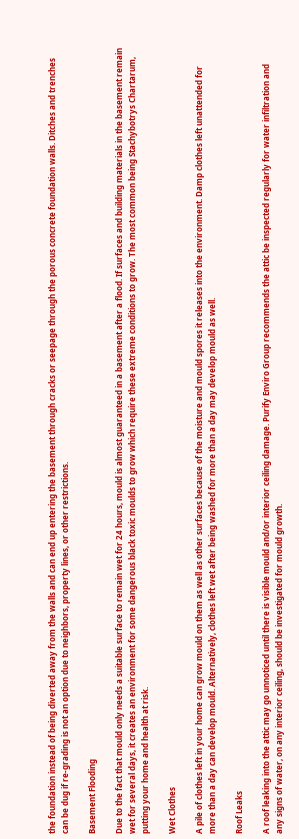the foundation instead of being diverted away from the walls and can end up entering the basement through cracks or seepage through the porous concrete foundation walls. Ditches and trenches can be dug if re-grading is not an option due to neighbors, property lines, or other restrictions.

Basement Flooding

Due to the fact that mould only needs a suitable surface to remain wet for 24 hours, mould is almost guaranteed in a basement after a flood. If surfaces and building materials in the basement remain wet for several days, it creates an environment for some dangerous black toxic moulds to grow which require these extreme conditions to grow. The most common being Stachybotrys Chartarum, putting your home and health at risk.

Wet Clothes

A pile of clothes left in your home can grow mould on them as well as other surfaces because of the moisture and mould spores it releases into the environment. Damp clothes left unattended for more than a day can develop mould. Alternatively, clothes left wet after being washed for more than a day may develop mould as well.

Roof Leaks

A roof leaking into the attic may go unnoticed until there is visible mould and/or interior ceiling damage. Purify Enviro Group recommends the attic be inspected regularly for water infiltration and any signs of water, on any interior ceiling, should be investigated for mould growth.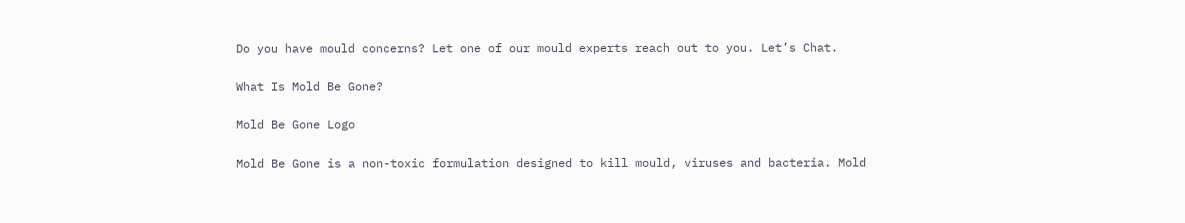Do you have mould concerns? Let one of our mould experts reach out to you. Let’s Chat.

What Is Mold Be Gone?

Mold Be Gone Logo

Mold Be Gone is a non-toxic formulation designed to kill mould, viruses and bacteria. Mold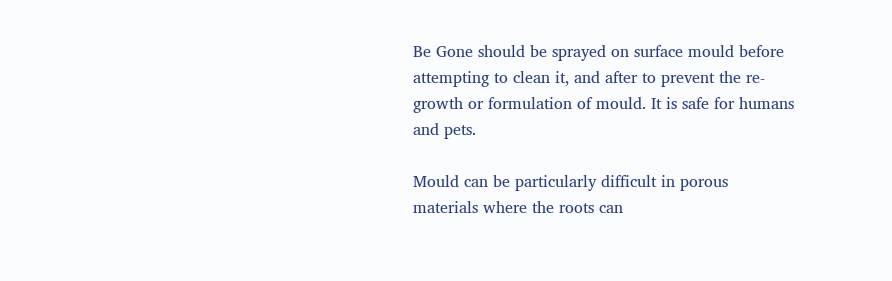Be Gone should be sprayed on surface mould before attempting to clean it, and after to prevent the re-growth or formulation of mould. It is safe for humans and pets.

Mould can be particularly difficult in porous materials where the roots can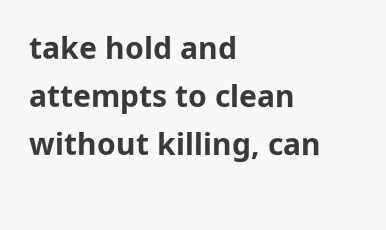take hold and attempts to clean without killing, can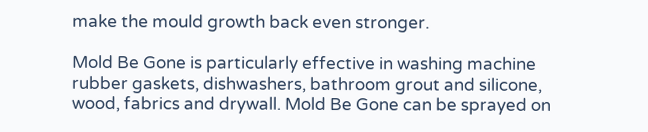make the mould growth back even stronger.

Mold Be Gone is particularly effective in washing machine rubber gaskets, dishwashers, bathroom grout and silicone, wood, fabrics and drywall. Mold Be Gone can be sprayed on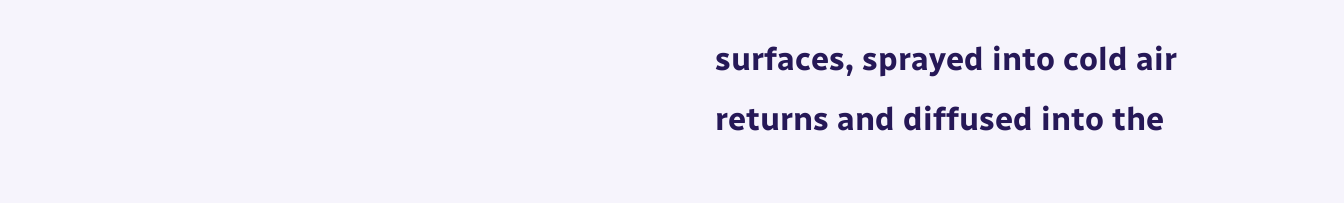surfaces, sprayed into cold air returns and diffused into the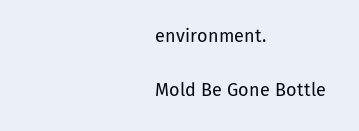environment.

Mold Be Gone Bottle